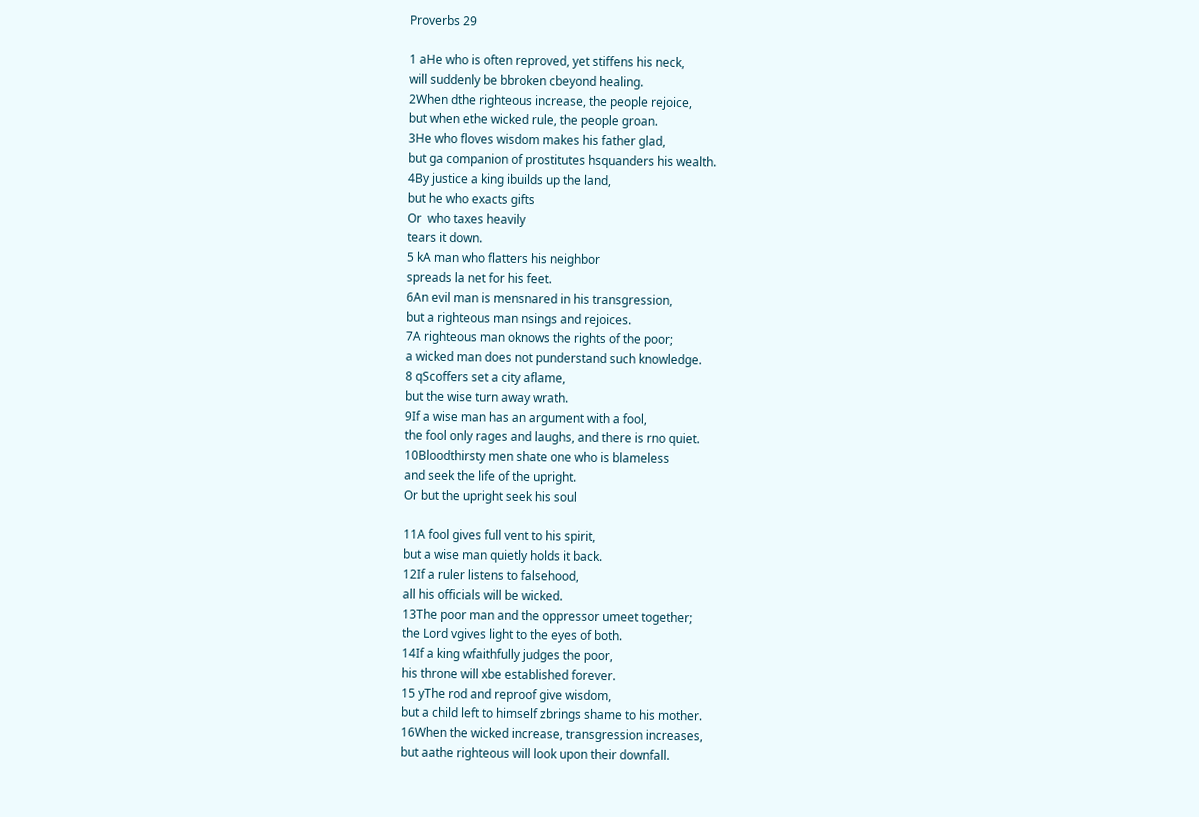Proverbs 29

1 aHe who is often reproved, yet stiffens his neck,
will suddenly be bbroken cbeyond healing.
2When dthe righteous increase, the people rejoice,
but when ethe wicked rule, the people groan.
3He who floves wisdom makes his father glad,
but ga companion of prostitutes hsquanders his wealth.
4By justice a king ibuilds up the land,
but he who exacts gifts
Or  who taxes heavily
tears it down.
5 kA man who flatters his neighbor
spreads la net for his feet.
6An evil man is mensnared in his transgression,
but a righteous man nsings and rejoices.
7A righteous man oknows the rights of the poor;
a wicked man does not punderstand such knowledge.
8 qScoffers set a city aflame,
but the wise turn away wrath.
9If a wise man has an argument with a fool,
the fool only rages and laughs, and there is rno quiet.
10Bloodthirsty men shate one who is blameless
and seek the life of the upright.
Or but the upright seek his soul

11A fool gives full vent to his spirit,
but a wise man quietly holds it back.
12If a ruler listens to falsehood,
all his officials will be wicked.
13The poor man and the oppressor umeet together;
the Lord vgives light to the eyes of both.
14If a king wfaithfully judges the poor,
his throne will xbe established forever.
15 yThe rod and reproof give wisdom,
but a child left to himself zbrings shame to his mother.
16When the wicked increase, transgression increases,
but aathe righteous will look upon their downfall.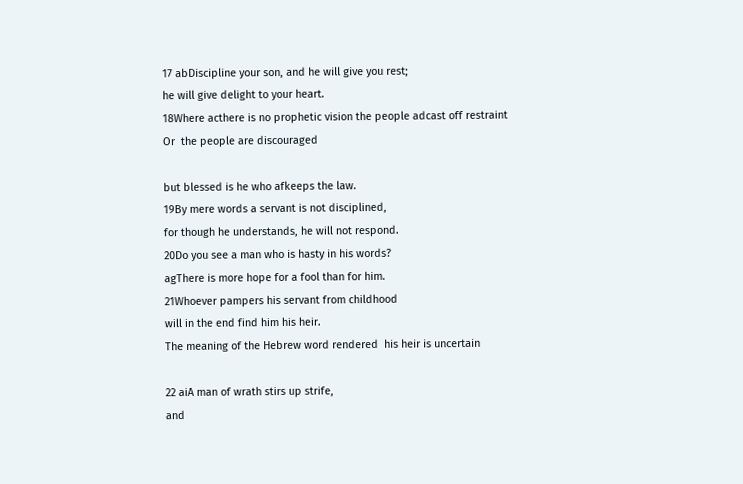17 abDiscipline your son, and he will give you rest;
he will give delight to your heart.
18Where acthere is no prophetic vision the people adcast off restraint
Or  the people are discouraged

but blessed is he who afkeeps the law.
19By mere words a servant is not disciplined,
for though he understands, he will not respond.
20Do you see a man who is hasty in his words?
agThere is more hope for a fool than for him.
21Whoever pampers his servant from childhood
will in the end find him his heir.
The meaning of the Hebrew word rendered  his heir is uncertain

22 aiA man of wrath stirs up strife,
and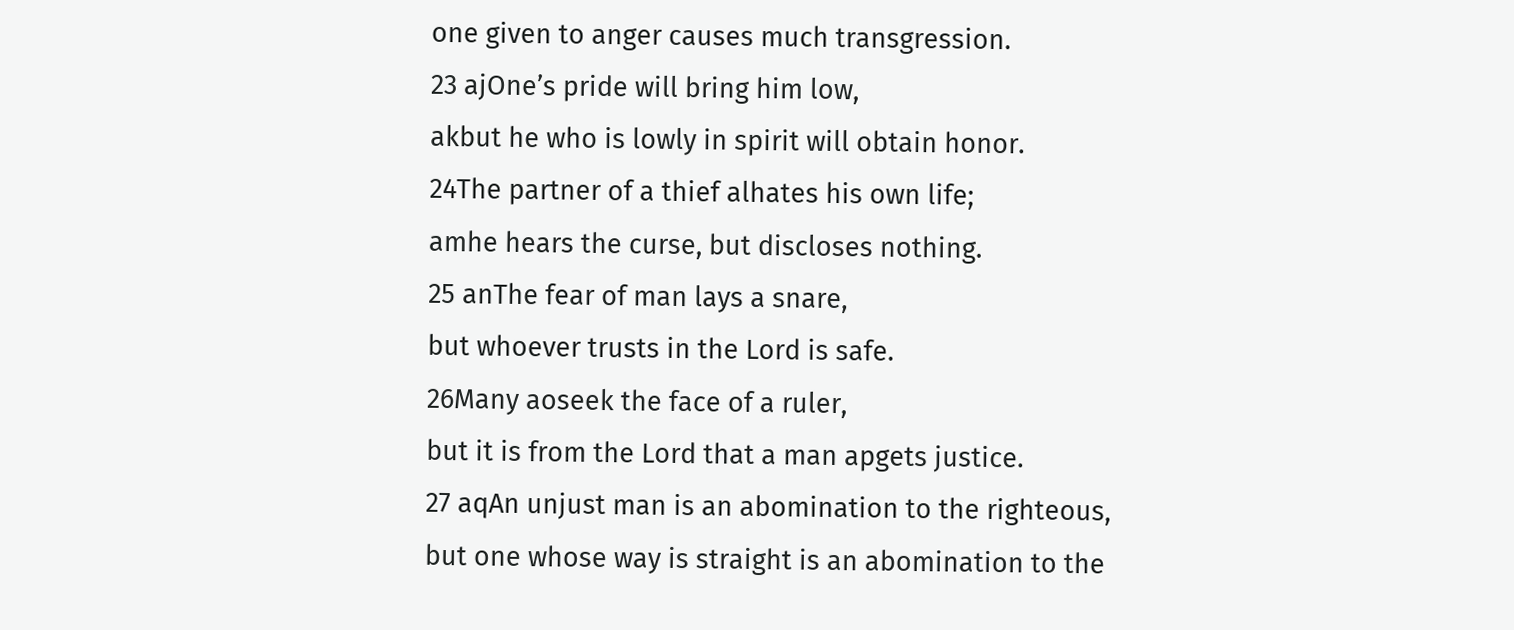one given to anger causes much transgression.
23 ajOne’s pride will bring him low,
akbut he who is lowly in spirit will obtain honor.
24The partner of a thief alhates his own life;
amhe hears the curse, but discloses nothing.
25 anThe fear of man lays a snare,
but whoever trusts in the Lord is safe.
26Many aoseek the face of a ruler,
but it is from the Lord that a man apgets justice.
27 aqAn unjust man is an abomination to the righteous,
but one whose way is straight is an abomination to the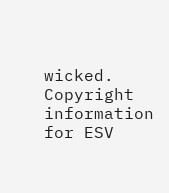wicked.
Copyright information for ESV